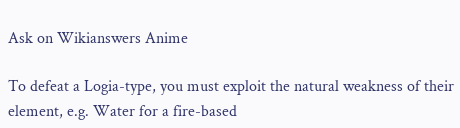Ask on Wikianswers Anime

To defeat a Logia-type, you must exploit the natural weakness of their element, e.g. Water for a fire-based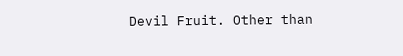Devil Fruit. Other than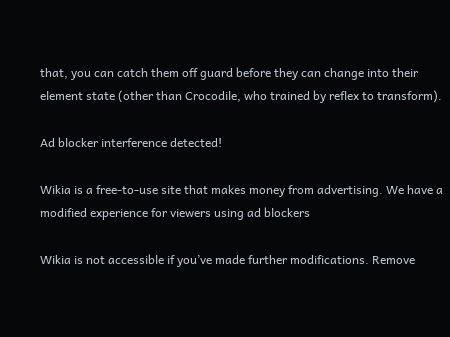that, you can catch them off guard before they can change into their element state (other than Crocodile, who trained by reflex to transform).

Ad blocker interference detected!

Wikia is a free-to-use site that makes money from advertising. We have a modified experience for viewers using ad blockers

Wikia is not accessible if you’ve made further modifications. Remove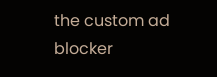the custom ad blocker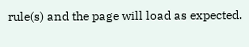rule(s) and the page will load as expected.